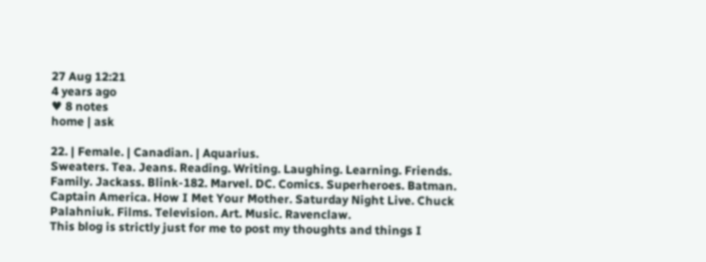27 Aug 12:21
4 years ago
♥ 8 notes
home | ask

22. | Female. | Canadian. | Aquarius.
Sweaters. Tea. Jeans. Reading. Writing. Laughing. Learning. Friends. Family. Jackass. Blink-182. Marvel. DC. Comics. Superheroes. Batman. Captain America. How I Met Your Mother. Saturday Night Live. Chuck Palahniuk. Films. Television. Art. Music. Ravenclaw.
This blog is strictly just for me to post my thoughts and things I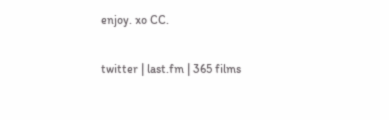enjoy. xo CC.

twitter | last.fm | 365 films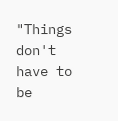"Things don't have to be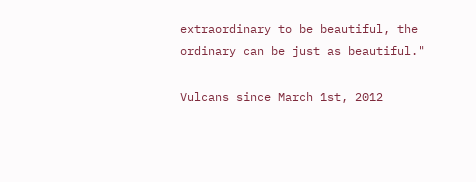extraordinary to be beautiful, the ordinary can be just as beautiful."

Vulcans since March 1st, 2012